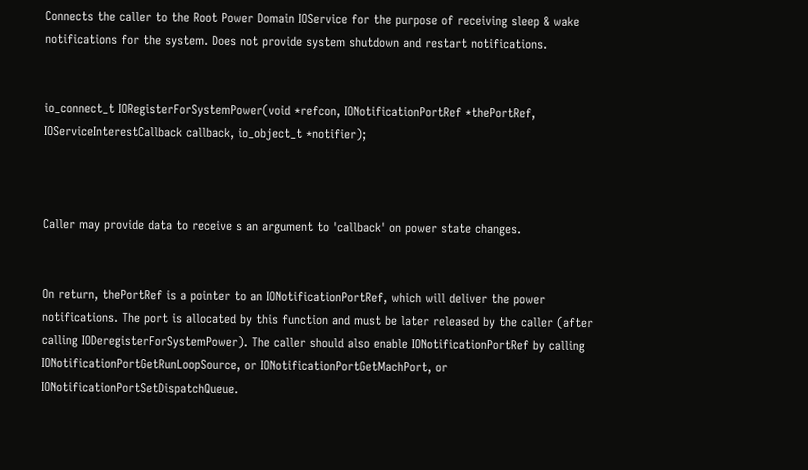Connects the caller to the Root Power Domain IOService for the purpose of receiving sleep & wake notifications for the system. Does not provide system shutdown and restart notifications.


io_connect_t IORegisterForSystemPower(void *refcon, IONotificationPortRef *thePortRef, IOServiceInterestCallback callback, io_object_t *notifier);



Caller may provide data to receive s an argument to 'callback' on power state changes.


On return, thePortRef is a pointer to an IONotificationPortRef, which will deliver the power notifications. The port is allocated by this function and must be later released by the caller (after calling IODeregisterForSystemPower). The caller should also enable IONotificationPortRef by calling IONotificationPortGetRunLoopSource, or IONotificationPortGetMachPort, or IONotificationPortSetDispatchQueue.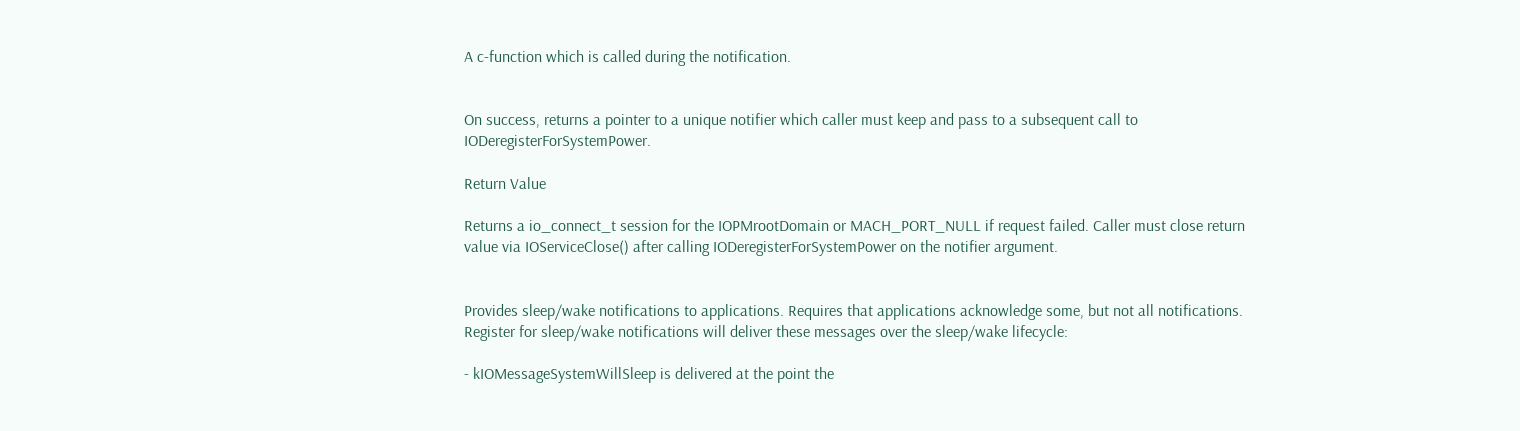A c-function which is called during the notification.


On success, returns a pointer to a unique notifier which caller must keep and pass to a subsequent call to IODeregisterForSystemPower.

Return Value

Returns a io_connect_t session for the IOPMrootDomain or MACH_PORT_NULL if request failed. Caller must close return value via IOServiceClose() after calling IODeregisterForSystemPower on the notifier argument.


Provides sleep/wake notifications to applications. Requires that applications acknowledge some, but not all notifications. Register for sleep/wake notifications will deliver these messages over the sleep/wake lifecycle:

- kIOMessageSystemWillSleep is delivered at the point the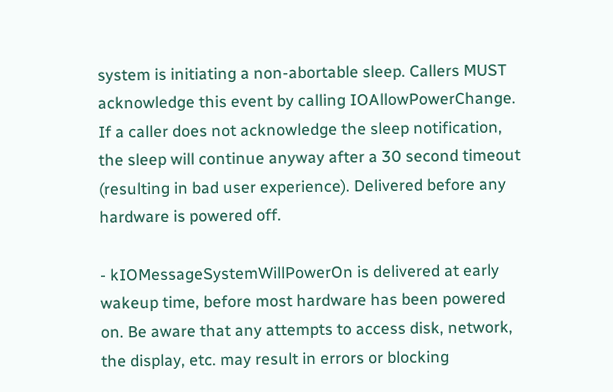system is initiating a non-abortable sleep. Callers MUST acknowledge this event by calling IOAllowPowerChange. If a caller does not acknowledge the sleep notification, the sleep will continue anyway after a 30 second timeout (resulting in bad user experience). Delivered before any hardware is powered off.

- kIOMessageSystemWillPowerOn is delivered at early wakeup time, before most hardware has been powered on. Be aware that any attempts to access disk, network, the display, etc. may result in errors or blocking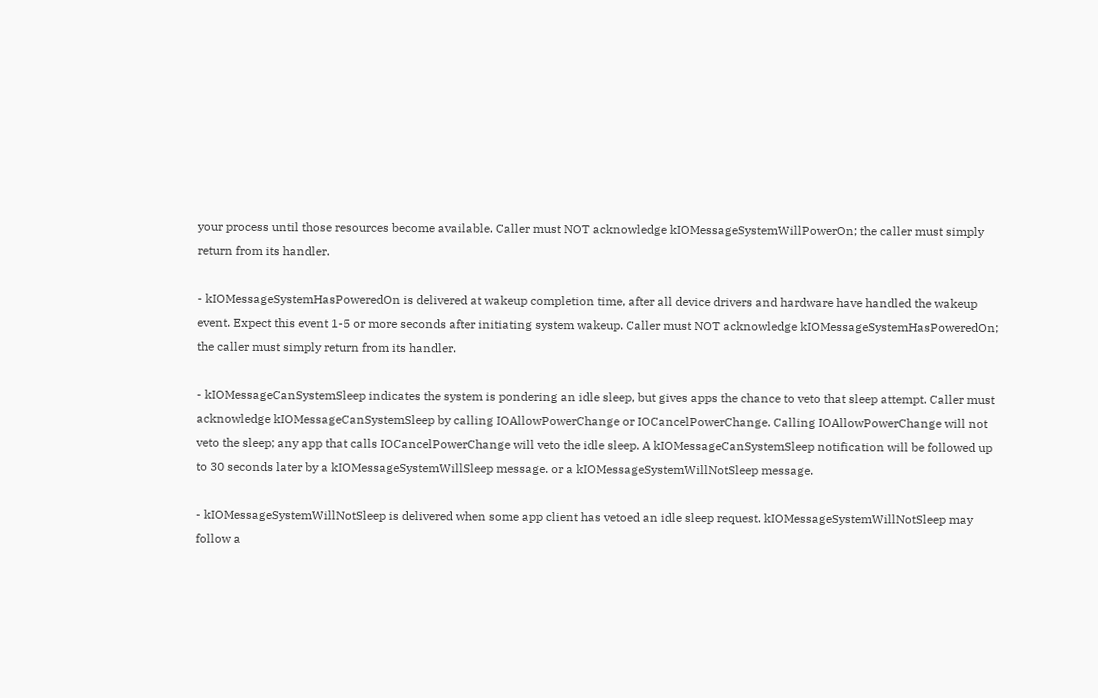your process until those resources become available. Caller must NOT acknowledge kIOMessageSystemWillPowerOn; the caller must simply return from its handler.

- kIOMessageSystemHasPoweredOn is delivered at wakeup completion time, after all device drivers and hardware have handled the wakeup event. Expect this event 1-5 or more seconds after initiating system wakeup. Caller must NOT acknowledge kIOMessageSystemHasPoweredOn; the caller must simply return from its handler.

- kIOMessageCanSystemSleep indicates the system is pondering an idle sleep, but gives apps the chance to veto that sleep attempt. Caller must acknowledge kIOMessageCanSystemSleep by calling IOAllowPowerChange or IOCancelPowerChange. Calling IOAllowPowerChange will not veto the sleep; any app that calls IOCancelPowerChange will veto the idle sleep. A kIOMessageCanSystemSleep notification will be followed up to 30 seconds later by a kIOMessageSystemWillSleep message. or a kIOMessageSystemWillNotSleep message.

- kIOMessageSystemWillNotSleep is delivered when some app client has vetoed an idle sleep request. kIOMessageSystemWillNotSleep may follow a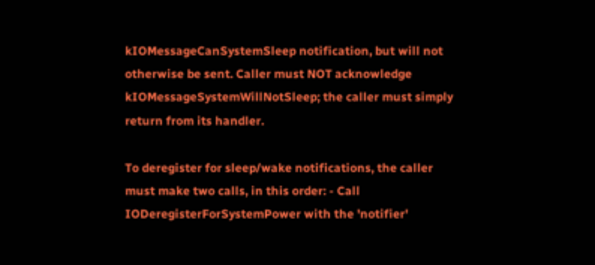kIOMessageCanSystemSleep notification, but will not otherwise be sent. Caller must NOT acknowledge kIOMessageSystemWillNotSleep; the caller must simply return from its handler.

To deregister for sleep/wake notifications, the caller must make two calls, in this order: - Call IODeregisterForSystemPower with the 'notifier'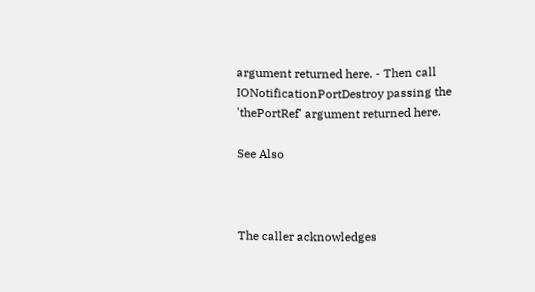argument returned here. - Then call IONotificationPortDestroy passing the 'thePortRef' argument returned here.

See Also



The caller acknowledges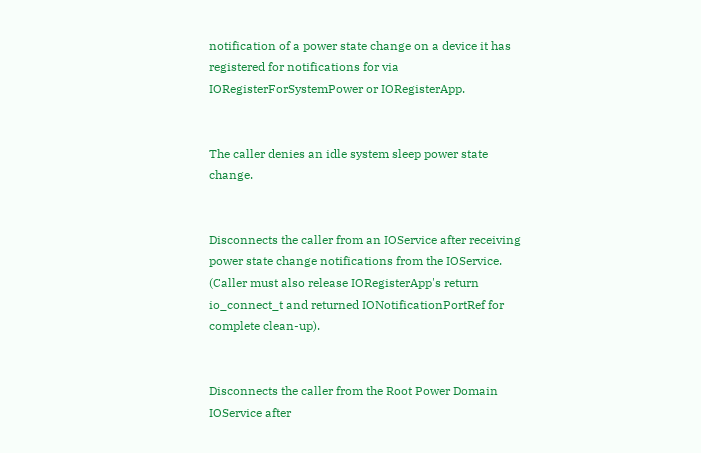notification of a power state change on a device it has registered for notifications for via IORegisterForSystemPower or IORegisterApp.


The caller denies an idle system sleep power state change.


Disconnects the caller from an IOService after receiving power state change notifications from the IOService. (Caller must also release IORegisterApp's return io_connect_t and returned IONotificationPortRef for complete clean-up).


Disconnects the caller from the Root Power Domain IOService after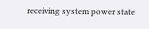receiving system power state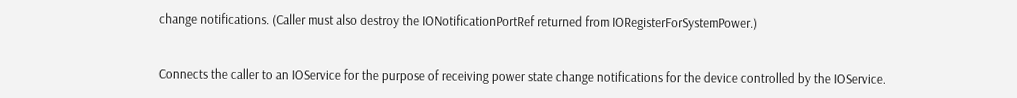change notifications. (Caller must also destroy the IONotificationPortRef returned from IORegisterForSystemPower.)


Connects the caller to an IOService for the purpose of receiving power state change notifications for the device controlled by the IOService.